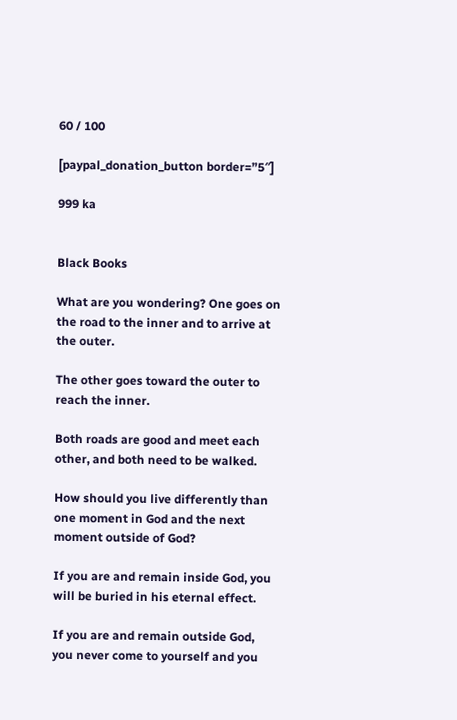60 / 100

[paypal_donation_button border=”5″]

999 ka


Black Books

What are you wondering? One goes on the road to the inner and to arrive at the outer.

The other goes toward the outer to reach the inner.

Both roads are good and meet each other, and both need to be walked.

How should you live differently than one moment in God and the next moment outside of God?

If you are and remain inside God, you will be buried in his eternal effect.

If you are and remain outside God, you never come to yourself and you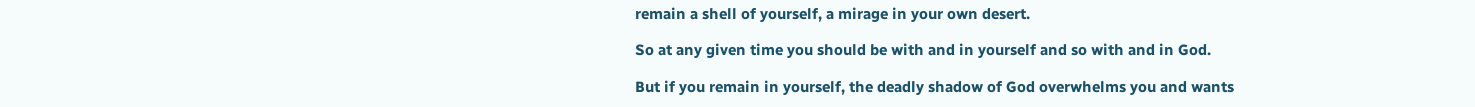remain a shell of yourself, a mirage in your own desert.

So at any given time you should be with and in yourself and so with and in God.

But if you remain in yourself, the deadly shadow of God overwhelms you and wants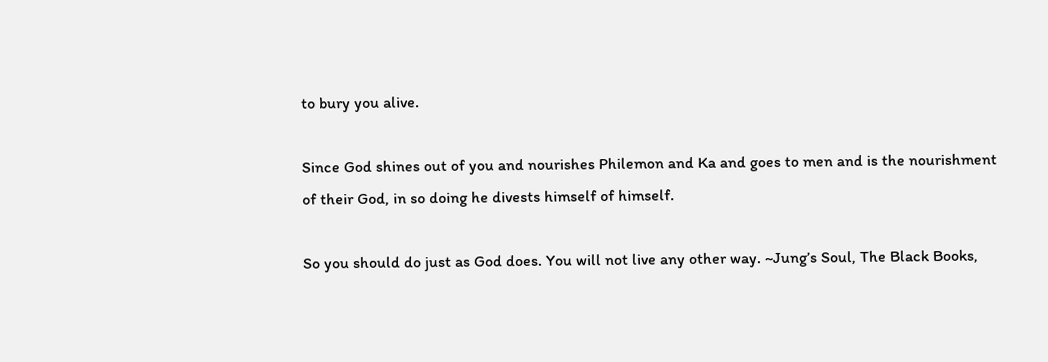to bury you alive.

Since God shines out of you and nourishes Philemon and Ka and goes to men and is the nourishment of their God, in so doing he divests himself of himself.

So you should do just as God does. You will not live any other way. ~Jung’s Soul, The Black Books,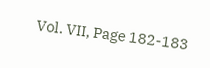Vol. VII, Page 182-183